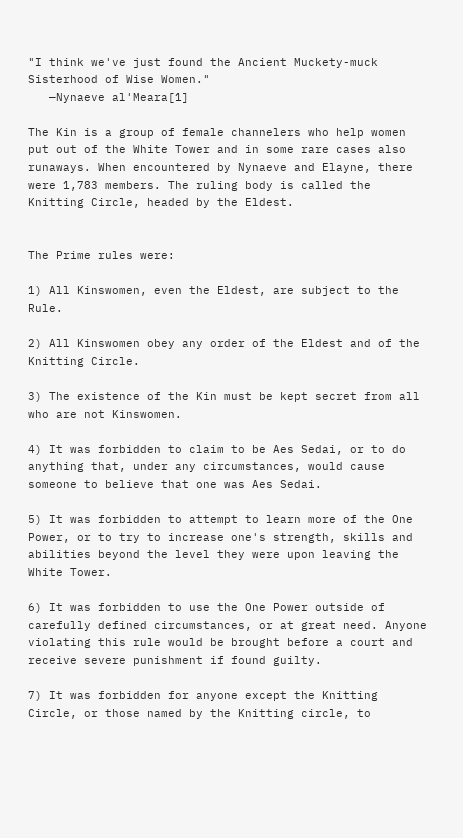"I think we've just found the Ancient Muckety-muck Sisterhood of Wise Women."
   —Nynaeve al'Meara[1]

The Kin is a group of female channelers who help women put out of the White Tower and in some rare cases also runaways. When encountered by Nynaeve and Elayne, there were 1,783 members. The ruling body is called the Knitting Circle, headed by the Eldest.


The Prime rules were:

1) All Kinswomen, even the Eldest, are subject to the Rule.

2) All Kinswomen obey any order of the Eldest and of the Knitting Circle.

3) The existence of the Kin must be kept secret from all who are not Kinswomen.

4) It was forbidden to claim to be Aes Sedai, or to do anything that, under any circumstances, would cause someone to believe that one was Aes Sedai.

5) It was forbidden to attempt to learn more of the One Power, or to try to increase one's strength, skills and abilities beyond the level they were upon leaving the White Tower.

6) It was forbidden to use the One Power outside of carefully defined circumstances, or at great need. Anyone violating this rule would be brought before a court and receive severe punishment if found guilty.

7) It was forbidden for anyone except the Knitting Circle, or those named by the Knitting circle, to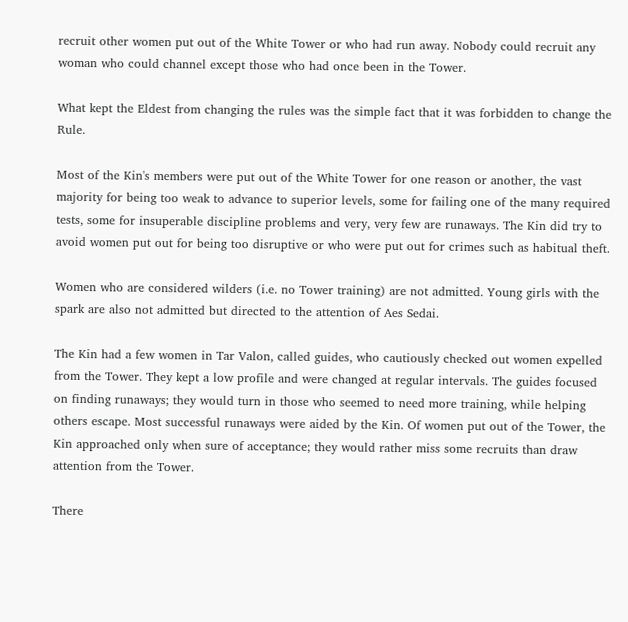recruit other women put out of the White Tower or who had run away. Nobody could recruit any woman who could channel except those who had once been in the Tower.

What kept the Eldest from changing the rules was the simple fact that it was forbidden to change the Rule.

Most of the Kin's members were put out of the White Tower for one reason or another, the vast majority for being too weak to advance to superior levels, some for failing one of the many required tests, some for insuperable discipline problems and very, very few are runaways. The Kin did try to avoid women put out for being too disruptive or who were put out for crimes such as habitual theft.

Women who are considered wilders (i.e. no Tower training) are not admitted. Young girls with the spark are also not admitted but directed to the attention of Aes Sedai.

The Kin had a few women in Tar Valon, called guides, who cautiously checked out women expelled from the Tower. They kept a low profile and were changed at regular intervals. The guides focused on finding runaways; they would turn in those who seemed to need more training, while helping others escape. Most successful runaways were aided by the Kin. Of women put out of the Tower, the Kin approached only when sure of acceptance; they would rather miss some recruits than draw attention from the Tower.

There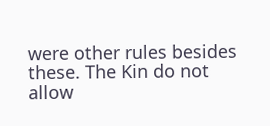were other rules besides these. The Kin do not allow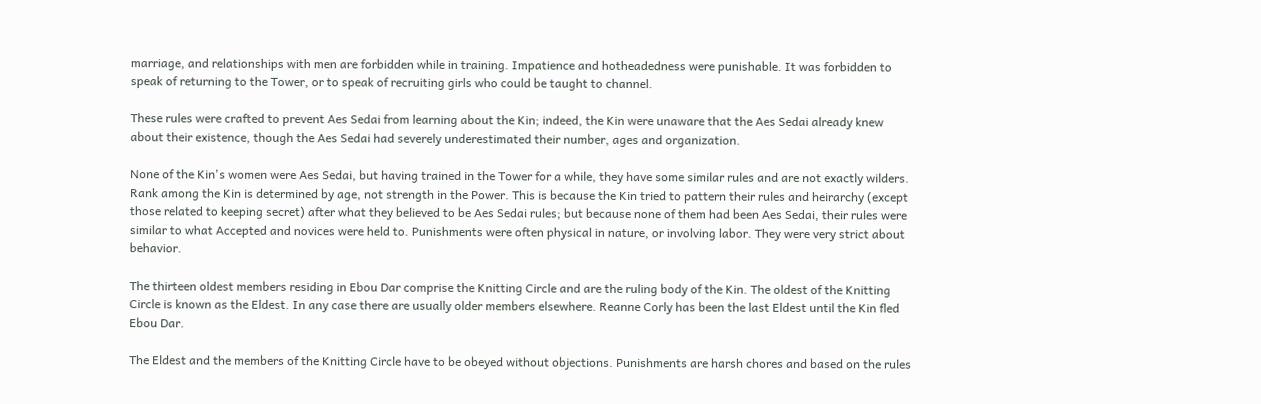marriage, and relationships with men are forbidden while in training. Impatience and hotheadedness were punishable. It was forbidden to speak of returning to the Tower, or to speak of recruiting girls who could be taught to channel.

These rules were crafted to prevent Aes Sedai from learning about the Kin; indeed, the Kin were unaware that the Aes Sedai already knew about their existence, though the Aes Sedai had severely underestimated their number, ages and organization.

None of the Kin's women were Aes Sedai, but having trained in the Tower for a while, they have some similar rules and are not exactly wilders. Rank among the Kin is determined by age, not strength in the Power. This is because the Kin tried to pattern their rules and heirarchy (except those related to keeping secret) after what they believed to be Aes Sedai rules; but because none of them had been Aes Sedai, their rules were similar to what Accepted and novices were held to. Punishments were often physical in nature, or involving labor. They were very strict about behavior.

The thirteen oldest members residing in Ebou Dar comprise the Knitting Circle and are the ruling body of the Kin. The oldest of the Knitting Circle is known as the Eldest. In any case there are usually older members elsewhere. Reanne Corly has been the last Eldest until the Kin fled Ebou Dar.

The Eldest and the members of the Knitting Circle have to be obeyed without objections. Punishments are harsh chores and based on the rules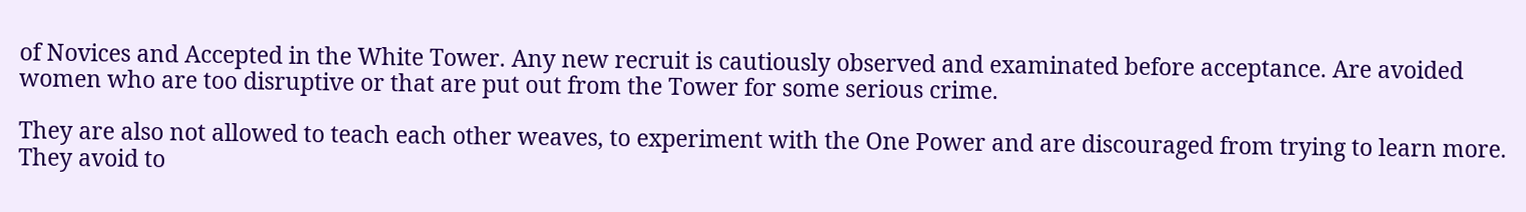of Novices and Accepted in the White Tower. Any new recruit is cautiously observed and examinated before acceptance. Are avoided women who are too disruptive or that are put out from the Tower for some serious crime.

They are also not allowed to teach each other weaves, to experiment with the One Power and are discouraged from trying to learn more. They avoid to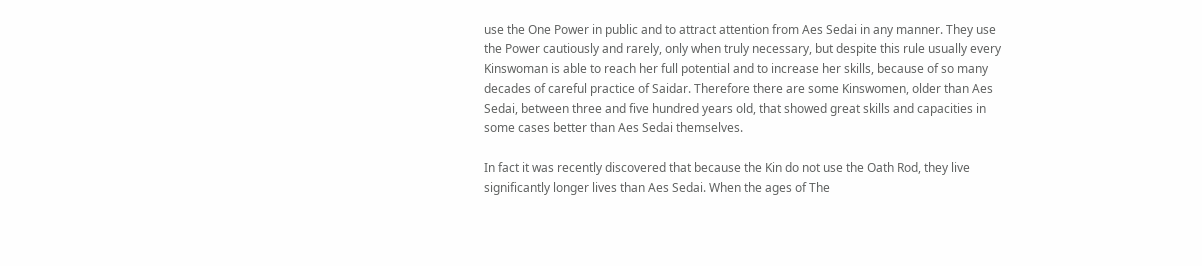use the One Power in public and to attract attention from Aes Sedai in any manner. They use the Power cautiously and rarely, only when truly necessary, but despite this rule usually every Kinswoman is able to reach her full potential and to increase her skills, because of so many decades of careful practice of Saidar. Therefore there are some Kinswomen, older than Aes Sedai, between three and five hundred years old, that showed great skills and capacities in some cases better than Aes Sedai themselves.

In fact it was recently discovered that because the Kin do not use the Oath Rod, they live significantly longer lives than Aes Sedai. When the ages of The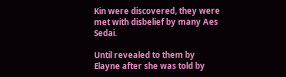Kin were discovered, they were met with disbelief by many Aes Sedai.

Until revealed to them by Elayne after she was told by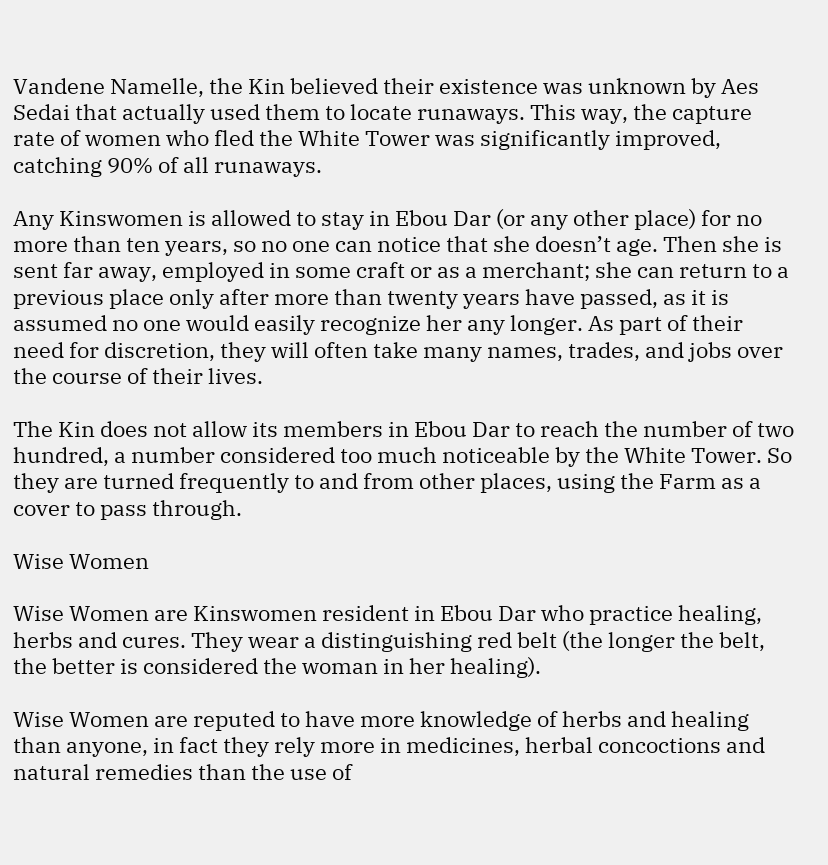Vandene Namelle, the Kin believed their existence was unknown by Aes Sedai that actually used them to locate runaways. This way, the capture rate of women who fled the White Tower was significantly improved, catching 90% of all runaways.

Any Kinswomen is allowed to stay in Ebou Dar (or any other place) for no more than ten years, so no one can notice that she doesn’t age. Then she is sent far away, employed in some craft or as a merchant; she can return to a previous place only after more than twenty years have passed, as it is assumed no one would easily recognize her any longer. As part of their need for discretion, they will often take many names, trades, and jobs over the course of their lives.

The Kin does not allow its members in Ebou Dar to reach the number of two hundred, a number considered too much noticeable by the White Tower. So they are turned frequently to and from other places, using the Farm as a cover to pass through.

Wise Women

Wise Women are Kinswomen resident in Ebou Dar who practice healing, herbs and cures. They wear a distinguishing red belt (the longer the belt, the better is considered the woman in her healing).

Wise Women are reputed to have more knowledge of herbs and healing than anyone, in fact they rely more in medicines, herbal concoctions and natural remedies than the use of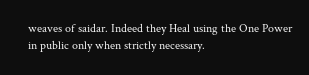weaves of saidar. Indeed they Heal using the One Power in public only when strictly necessary.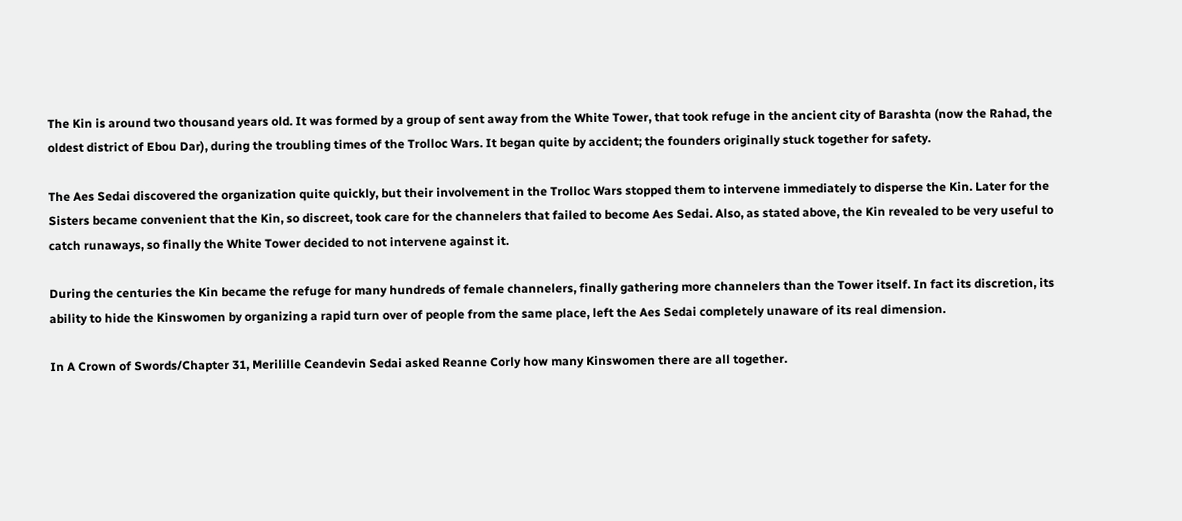The Kin is around two thousand years old. It was formed by a group of sent away from the White Tower, that took refuge in the ancient city of Barashta (now the Rahad, the oldest district of Ebou Dar), during the troubling times of the Trolloc Wars. It began quite by accident; the founders originally stuck together for safety.

The Aes Sedai discovered the organization quite quickly, but their involvement in the Trolloc Wars stopped them to intervene immediately to disperse the Kin. Later for the Sisters became convenient that the Kin, so discreet, took care for the channelers that failed to become Aes Sedai. Also, as stated above, the Kin revealed to be very useful to catch runaways, so finally the White Tower decided to not intervene against it.

During the centuries the Kin became the refuge for many hundreds of female channelers, finally gathering more channelers than the Tower itself. In fact its discretion, its ability to hide the Kinswomen by organizing a rapid turn over of people from the same place, left the Aes Sedai completely unaware of its real dimension.

In A Crown of Swords/Chapter 31, Merilille Ceandevin Sedai asked Reanne Corly how many Kinswomen there are all together.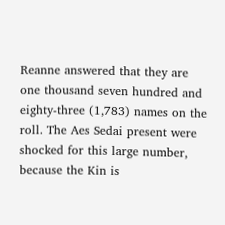Reanne answered that they are one thousand seven hundred and eighty-three (1,783) names on the roll. The Aes Sedai present were shocked for this large number, because the Kin is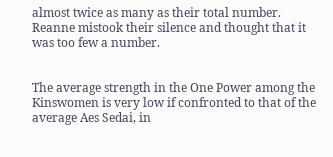almost twice as many as their total number. Reanne mistook their silence and thought that it was too few a number.


The average strength in the One Power among the Kinswomen is very low if confronted to that of the average Aes Sedai, in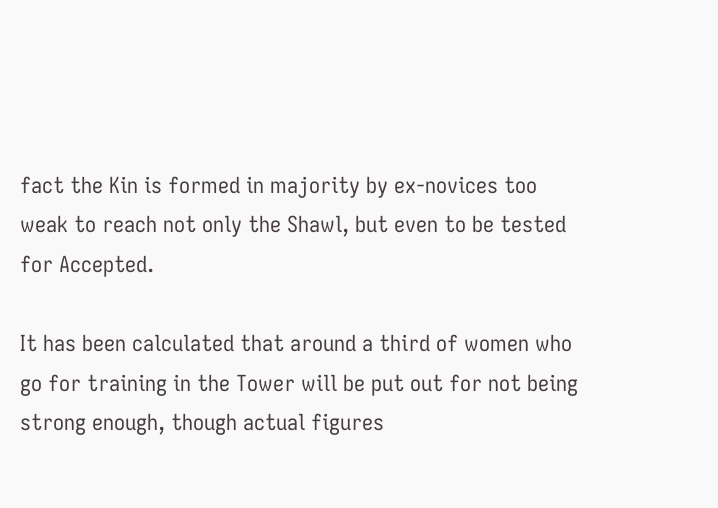fact the Kin is formed in majority by ex-novices too weak to reach not only the Shawl, but even to be tested for Accepted.

It has been calculated that around a third of women who go for training in the Tower will be put out for not being strong enough, though actual figures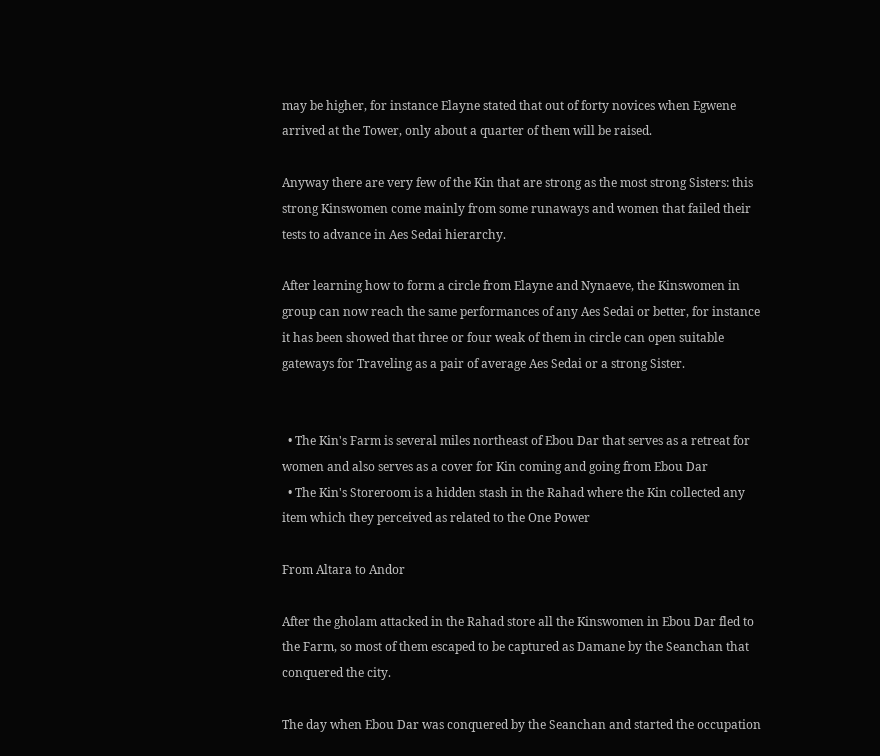may be higher, for instance Elayne stated that out of forty novices when Egwene arrived at the Tower, only about a quarter of them will be raised.

Anyway there are very few of the Kin that are strong as the most strong Sisters: this strong Kinswomen come mainly from some runaways and women that failed their tests to advance in Aes Sedai hierarchy.

After learning how to form a circle from Elayne and Nynaeve, the Kinswomen in group can now reach the same performances of any Aes Sedai or better, for instance it has been showed that three or four weak of them in circle can open suitable gateways for Traveling as a pair of average Aes Sedai or a strong Sister.


  • The Kin's Farm is several miles northeast of Ebou Dar that serves as a retreat for women and also serves as a cover for Kin coming and going from Ebou Dar
  • The Kin's Storeroom is a hidden stash in the Rahad where the Kin collected any item which they perceived as related to the One Power

From Altara to Andor

After the gholam attacked in the Rahad store all the Kinswomen in Ebou Dar fled to the Farm, so most of them escaped to be captured as Damane by the Seanchan that conquered the city.

The day when Ebou Dar was conquered by the Seanchan and started the occupation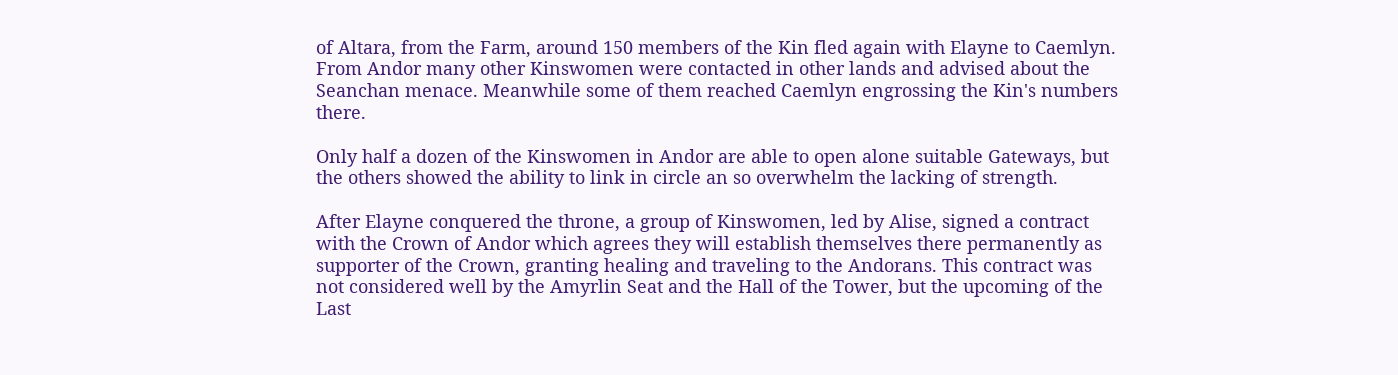of Altara, from the Farm, around 150 members of the Kin fled again with Elayne to Caemlyn. From Andor many other Kinswomen were contacted in other lands and advised about the Seanchan menace. Meanwhile some of them reached Caemlyn engrossing the Kin's numbers there.

Only half a dozen of the Kinswomen in Andor are able to open alone suitable Gateways, but the others showed the ability to link in circle an so overwhelm the lacking of strength.

After Elayne conquered the throne, a group of Kinswomen, led by Alise, signed a contract with the Crown of Andor which agrees they will establish themselves there permanently as supporter of the Crown, granting healing and traveling to the Andorans. This contract was not considered well by the Amyrlin Seat and the Hall of the Tower, but the upcoming of the Last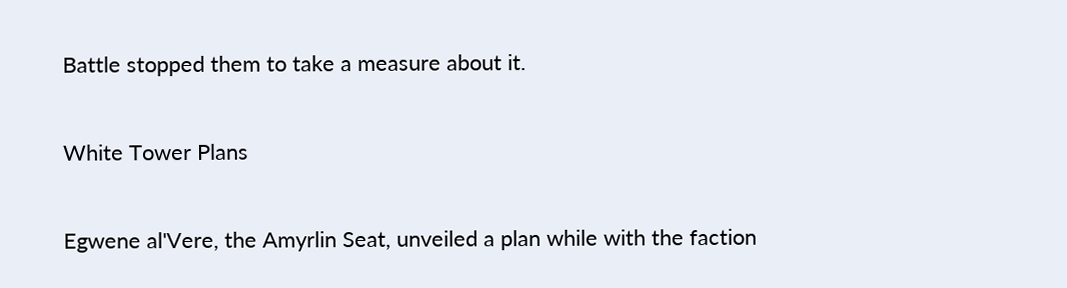Battle stopped them to take a measure about it.

White Tower Plans

Egwene al'Vere, the Amyrlin Seat, unveiled a plan while with the faction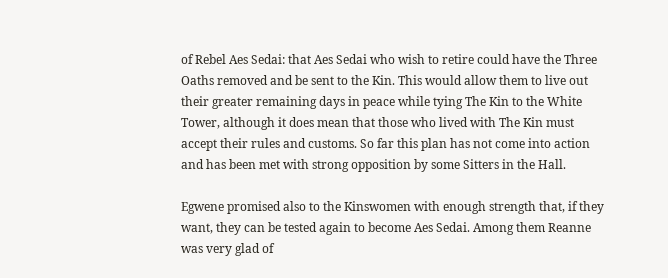of Rebel Aes Sedai: that Aes Sedai who wish to retire could have the Three Oaths removed and be sent to the Kin. This would allow them to live out their greater remaining days in peace while tying The Kin to the White Tower, although it does mean that those who lived with The Kin must accept their rules and customs. So far this plan has not come into action and has been met with strong opposition by some Sitters in the Hall.

Egwene promised also to the Kinswomen with enough strength that, if they want, they can be tested again to become Aes Sedai. Among them Reanne was very glad of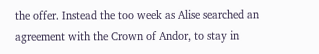the offer. Instead the too week as Alise searched an agreement with the Crown of Andor, to stay in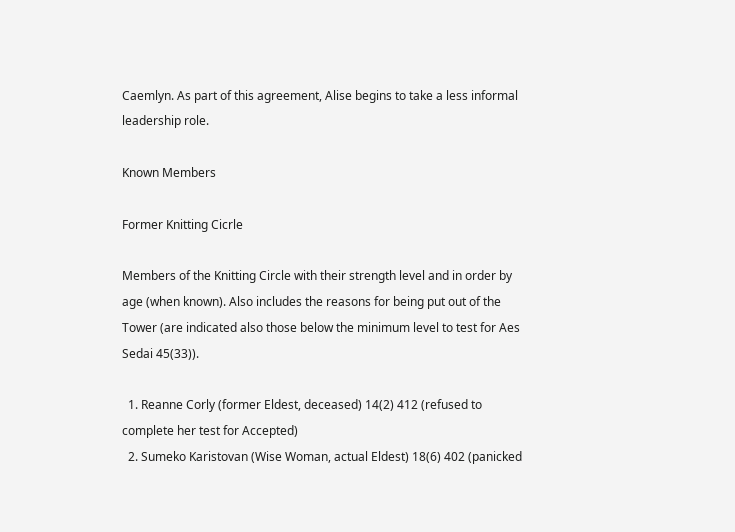Caemlyn. As part of this agreement, Alise begins to take a less informal leadership role.

Known Members

Former Knitting Cicrle

Members of the Knitting Circle with their strength level and in order by age (when known). Also includes the reasons for being put out of the Tower (are indicated also those below the minimum level to test for Aes Sedai 45(33)).

  1. Reanne Corly (former Eldest, deceased) 14(2) 412 (refused to complete her test for Accepted)
  2. Sumeko Karistovan (Wise Woman, actual Eldest) 18(6) 402 (panicked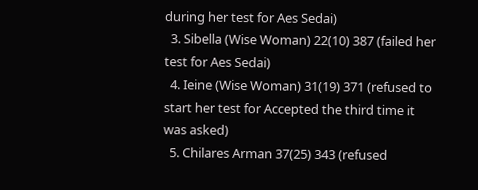during her test for Aes Sedai)
  3. Sibella (Wise Woman) 22(10) 387 (failed her test for Aes Sedai)
  4. Ieine (Wise Woman) 31(19) 371 (refused to start her test for Accepted the third time it was asked)
  5. Chilares Arman 37(25) 343 (refused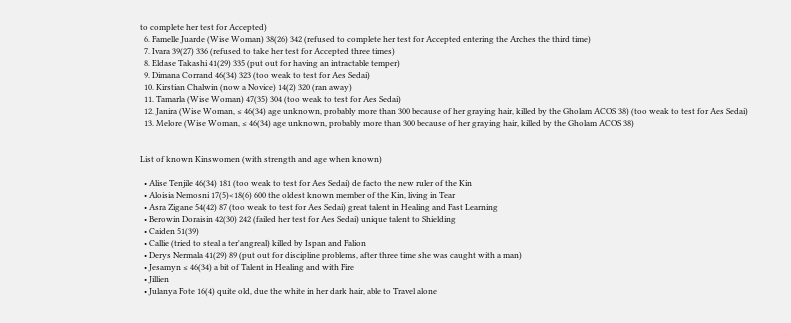to complete her test for Accepted)
  6. Famelle Juarde (Wise Woman) 38(26) 342 (refused to complete her test for Accepted entering the Arches the third time)
  7. Ivara 39(27) 336 (refused to take her test for Accepted three times)
  8. Eldase Takashi 41(29) 335 (put out for having an intractable temper)
  9. Dimana Corrand 46(34) 323 (too weak to test for Aes Sedai)
  10. Kirstian Chalwin (now a Novice) 14(2) 320 (ran away)
  11. Tamarla (Wise Woman) 47(35) 304 (too weak to test for Aes Sedai)
  12. Janira (Wise Woman, ≤ 46(34) age unknown, probably more than 300 because of her graying hair, killed by the Gholam ACOS 38) (too weak to test for Aes Sedai)
  13. Melore (Wise Woman, ≤ 46(34) age unknown, probably more than 300 because of her graying hair, killed by the Gholam ACOS 38)


List of known Kinswomen (with strength and age when known)

  • Alise Tenjile 46(34) 181 (too weak to test for Aes Sedai) de facto the new ruler of the Kin
  • Aloisia Nemosni 17(5)<18(6) 600 the oldest known member of the Kin, living in Tear
  • Asra Zigane 54(42) 87 (too weak to test for Aes Sedai) great talent in Healing and Fast Learning
  • Berowin Doraisin 42(30) 242 (failed her test for Aes Sedai) unique talent to Shielding
  • Caiden 51(39)
  • Callie (tried to steal a ter'angreal) killed by Ispan and Falion
  • Derys Nermala 41(29) 89 (put out for discipline problems, after three time she was caught with a man)
  • Jesamyn ≤ 46(34) a bit of Talent in Healing and with Fire
  • Jillien
  • Julanya Fote 16(4) quite old, due the white in her dark hair, able to Travel alone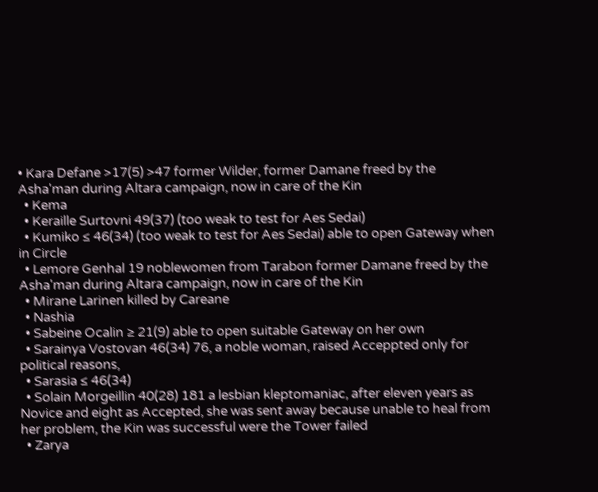• Kara Defane >17(5) >47 former Wilder, former Damane freed by the Asha'man during Altara campaign, now in care of the Kin
  • Kema
  • Keraille Surtovni 49(37) (too weak to test for Aes Sedai)
  • Kumiko ≤ 46(34) (too weak to test for Aes Sedai) able to open Gateway when in Circle
  • Lemore Genhal 19 noblewomen from Tarabon former Damane freed by the Asha'man during Altara campaign, now in care of the Kin
  • Mirane Larinen killed by Careane
  • Nashia
  • Sabeine Ocalin ≥ 21(9) able to open suitable Gateway on her own
  • Sarainya Vostovan 46(34) 76, a noble woman, raised Acceppted only for political reasons,
  • Sarasia ≤ 46(34)
  • Solain Morgeillin 40(28) 181 a lesbian kleptomaniac, after eleven years as Novice and eight as Accepted, she was sent away because unable to heal from her problem, the Kin was successful were the Tower failed
  • Zarya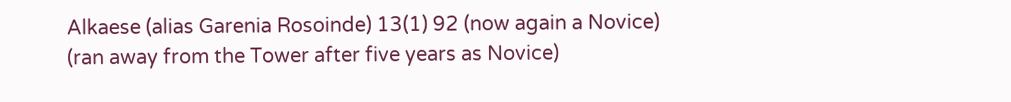Alkaese (alias Garenia Rosoinde) 13(1) 92 (now again a Novice) (ran away from the Tower after five years as Novice)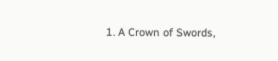1. A Crown of Swords,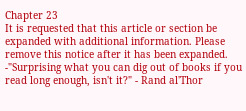Chapter 23
It is requested that this article or section be expanded with additional information. Please remove this notice after it has been expanded.
-"Surprising what you can dig out of books if you read long enough, isn't it?" - Rand al'Thor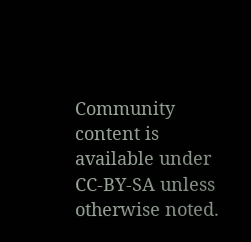Community content is available under CC-BY-SA unless otherwise noted.